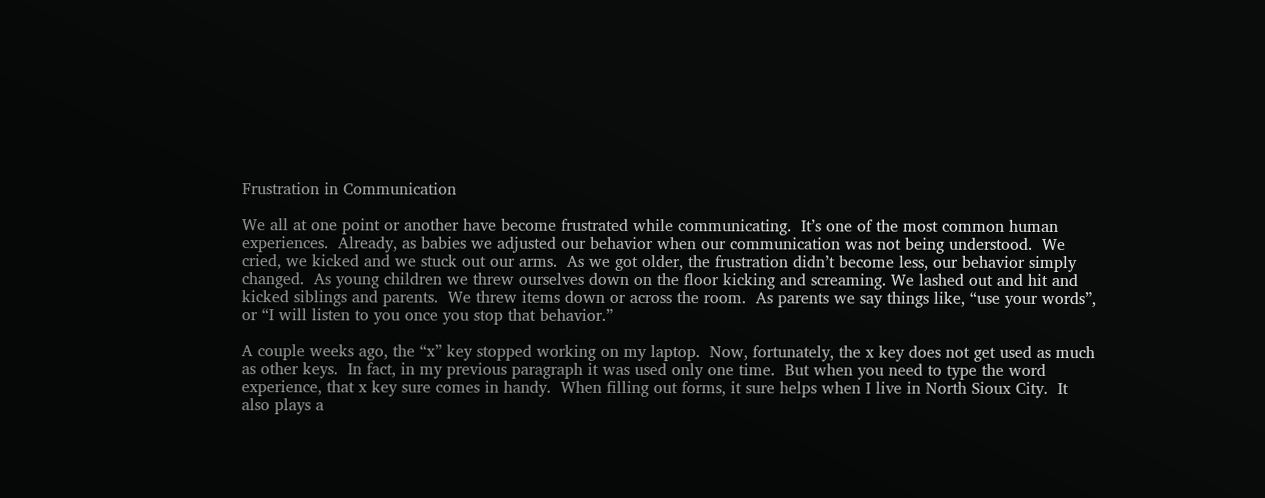Frustration in Communication

We all at one point or another have become frustrated while communicating.  It’s one of the most common human experiences.  Already, as babies we adjusted our behavior when our communication was not being understood.  We cried, we kicked and we stuck out our arms.  As we got older, the frustration didn’t become less, our behavior simply changed.  As young children we threw ourselves down on the floor kicking and screaming. We lashed out and hit and kicked siblings and parents.  We threw items down or across the room.  As parents we say things like, “use your words”, or “I will listen to you once you stop that behavior.”

A couple weeks ago, the “x” key stopped working on my laptop.  Now, fortunately, the x key does not get used as much as other keys.  In fact, in my previous paragraph it was used only one time.  But when you need to type the word experience, that x key sure comes in handy.  When filling out forms, it sure helps when I live in North Sioux City.  It also plays a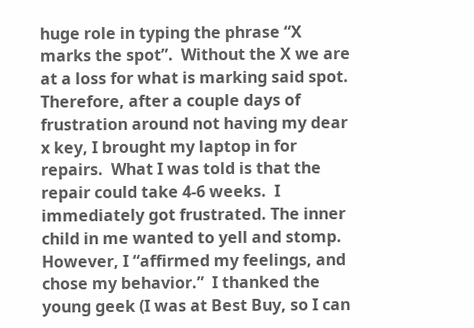huge role in typing the phrase “X marks the spot”.  Without the X we are at a loss for what is marking said spot.  Therefore, after a couple days of frustration around not having my dear x key, I brought my laptop in for repairs.  What I was told is that the repair could take 4-6 weeks.  I immediately got frustrated. The inner child in me wanted to yell and stomp.  However, I “affirmed my feelings, and chose my behavior.”  I thanked the young geek (I was at Best Buy, so I can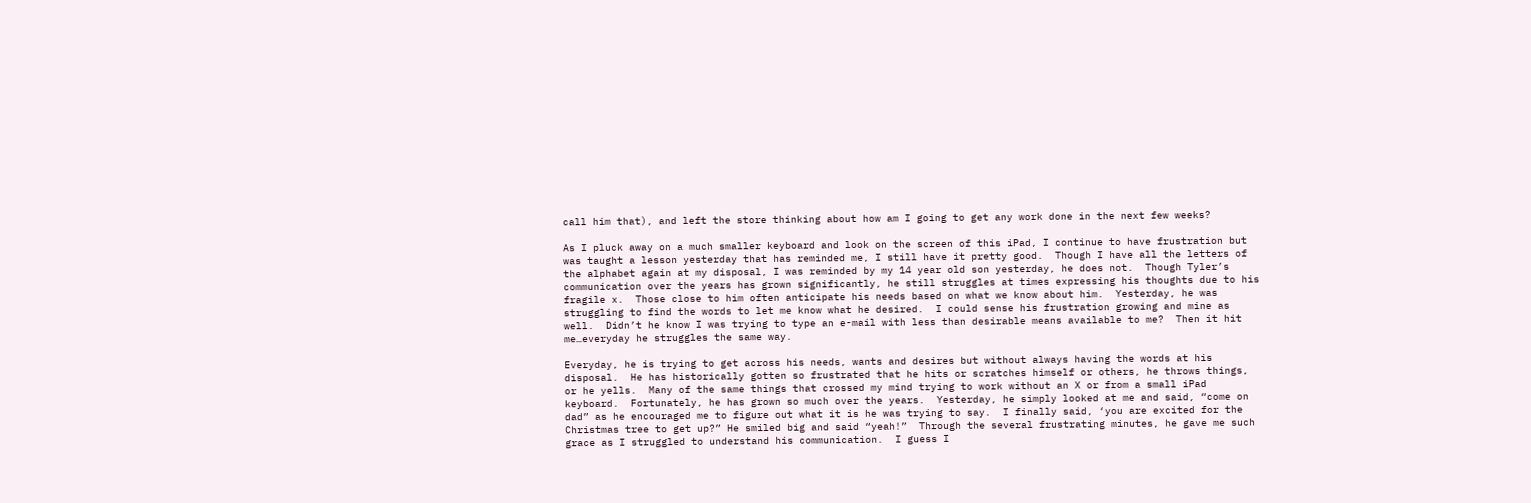call him that), and left the store thinking about how am I going to get any work done in the next few weeks?

As I pluck away on a much smaller keyboard and look on the screen of this iPad, I continue to have frustration but was taught a lesson yesterday that has reminded me, I still have it pretty good.  Though I have all the letters of the alphabet again at my disposal, I was reminded by my 14 year old son yesterday, he does not.  Though Tyler’s communication over the years has grown significantly, he still struggles at times expressing his thoughts due to his fragile x.  Those close to him often anticipate his needs based on what we know about him.  Yesterday, he was struggling to find the words to let me know what he desired.  I could sense his frustration growing and mine as well.  Didn’t he know I was trying to type an e-mail with less than desirable means available to me?  Then it hit me…everyday he struggles the same way.

Everyday, he is trying to get across his needs, wants and desires but without always having the words at his disposal.  He has historically gotten so frustrated that he hits or scratches himself or others, he throws things, or he yells.  Many of the same things that crossed my mind trying to work without an X or from a small iPad keyboard.  Fortunately, he has grown so much over the years.  Yesterday, he simply looked at me and said, “come on dad” as he encouraged me to figure out what it is he was trying to say.  I finally said, ‘you are excited for the Christmas tree to get up?” He smiled big and said “yeah!”  Through the several frustrating minutes, he gave me such grace as I struggled to understand his communication.  I guess I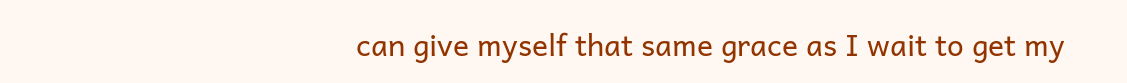can give myself that same grace as I wait to get my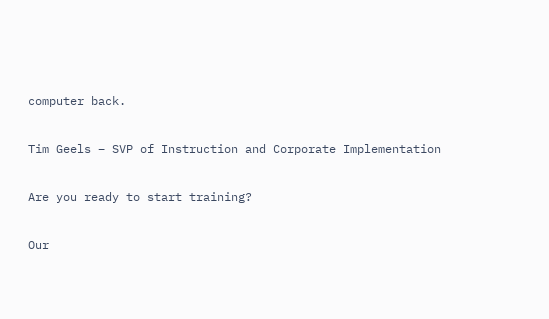computer back.

Tim Geels – SVP of Instruction and Corporate Implementation

Are you ready to start training?

Our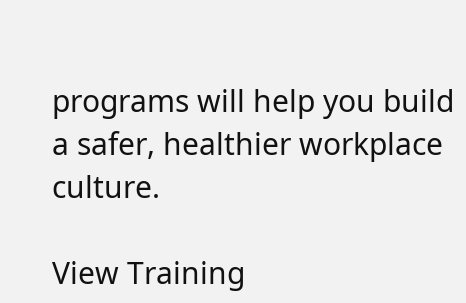programs will help you build a safer, healthier workplace culture.

View Training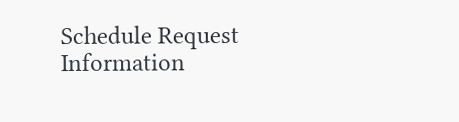Schedule Request Information